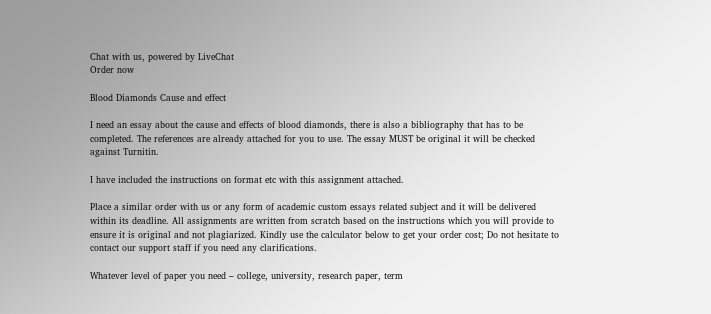Chat with us, powered by LiveChat
Order now

Blood Diamonds Cause and effect

I need an essay about the cause and effects of blood diamonds, there is also a bibliography that has to be completed. The references are already attached for you to use. The essay MUST be original it will be checked against Turnitin.

I have included the instructions on format etc with this assignment attached.

Place a similar order with us or any form of academic custom essays related subject and it will be delivered within its deadline. All assignments are written from scratch based on the instructions which you will provide to ensure it is original and not plagiarized. Kindly use the calculator below to get your order cost; Do not hesitate to contact our support staff if you need any clarifications.

Whatever level of paper you need – college, university, research paper, term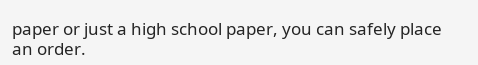paper or just a high school paper, you can safely place an order.